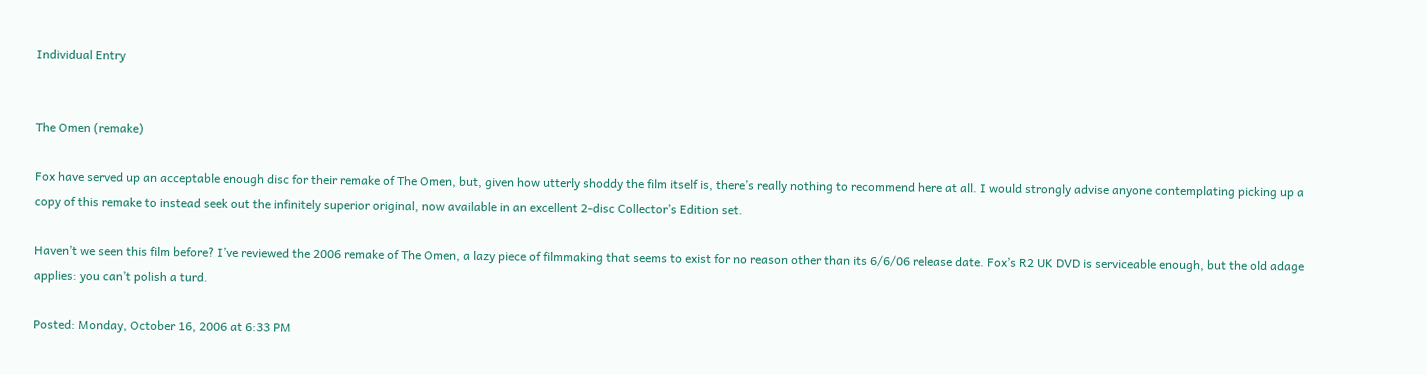Individual Entry


The Omen (remake)

Fox have served up an acceptable enough disc for their remake of The Omen, but, given how utterly shoddy the film itself is, there’s really nothing to recommend here at all. I would strongly advise anyone contemplating picking up a copy of this remake to instead seek out the infinitely superior original, now available in an excellent 2-disc Collector’s Edition set.

Haven’t we seen this film before? I’ve reviewed the 2006 remake of The Omen, a lazy piece of filmmaking that seems to exist for no reason other than its 6/6/06 release date. Fox’s R2 UK DVD is serviceable enough, but the old adage applies: you can’t polish a turd.

Posted: Monday, October 16, 2006 at 6:33 PM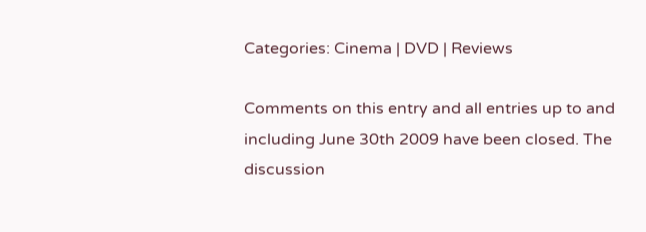Categories: Cinema | DVD | Reviews

Comments on this entry and all entries up to and including June 30th 2009 have been closed. The discussion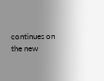continues on the new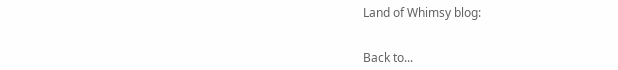Land of Whimsy blog:


Back to...